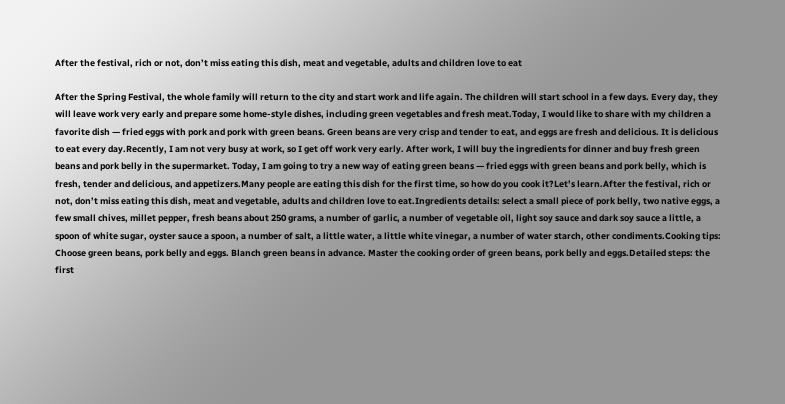After the festival, rich or not, don’t miss eating this dish, meat and vegetable, adults and children love to eat

After the Spring Festival, the whole family will return to the city and start work and life again. The children will start school in a few days. Every day, they will leave work very early and prepare some home-style dishes, including green vegetables and fresh meat.Today, I would like to share with my children a favorite dish — fried eggs with pork and pork with green beans. Green beans are very crisp and tender to eat, and eggs are fresh and delicious. It is delicious to eat every day.Recently, I am not very busy at work, so I get off work very early. After work, I will buy the ingredients for dinner and buy fresh green beans and pork belly in the supermarket. Today, I am going to try a new way of eating green beans — fried eggs with green beans and pork belly, which is fresh, tender and delicious, and appetizers.Many people are eating this dish for the first time, so how do you cook it?Let’s learn.After the festival, rich or not, don’t miss eating this dish, meat and vegetable, adults and children love to eat.Ingredients details: select a small piece of pork belly, two native eggs, a few small chives, millet pepper, fresh beans about 250 grams, a number of garlic, a number of vegetable oil, light soy sauce and dark soy sauce a little, a spoon of white sugar, oyster sauce a spoon, a number of salt, a little water, a little white vinegar, a number of water starch, other condiments.Cooking tips: Choose green beans, pork belly and eggs. Blanch green beans in advance. Master the cooking order of green beans, pork belly and eggs.Detailed steps: the first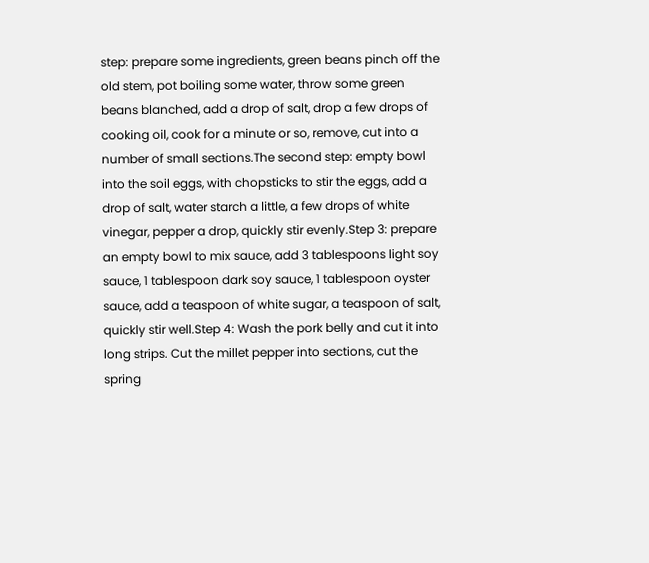step: prepare some ingredients, green beans pinch off the old stem, pot boiling some water, throw some green beans blanched, add a drop of salt, drop a few drops of cooking oil, cook for a minute or so, remove, cut into a number of small sections.The second step: empty bowl into the soil eggs, with chopsticks to stir the eggs, add a drop of salt, water starch a little, a few drops of white vinegar, pepper a drop, quickly stir evenly.Step 3: prepare an empty bowl to mix sauce, add 3 tablespoons light soy sauce, 1 tablespoon dark soy sauce, 1 tablespoon oyster sauce, add a teaspoon of white sugar, a teaspoon of salt, quickly stir well.Step 4: Wash the pork belly and cut it into long strips. Cut the millet pepper into sections, cut the spring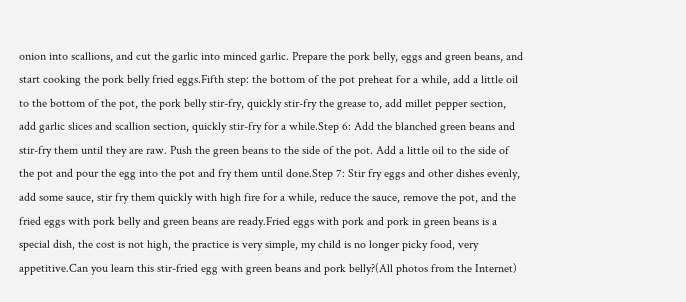onion into scallions, and cut the garlic into minced garlic. Prepare the pork belly, eggs and green beans, and start cooking the pork belly fried eggs.Fifth step: the bottom of the pot preheat for a while, add a little oil to the bottom of the pot, the pork belly stir-fry, quickly stir-fry the grease to, add millet pepper section, add garlic slices and scallion section, quickly stir-fry for a while.Step 6: Add the blanched green beans and stir-fry them until they are raw. Push the green beans to the side of the pot. Add a little oil to the side of the pot and pour the egg into the pot and fry them until done.Step 7: Stir fry eggs and other dishes evenly, add some sauce, stir fry them quickly with high fire for a while, reduce the sauce, remove the pot, and the fried eggs with pork belly and green beans are ready.Fried eggs with pork and pork in green beans is a special dish, the cost is not high, the practice is very simple, my child is no longer picky food, very appetitive.Can you learn this stir-fried egg with green beans and pork belly?(All photos from the Internet)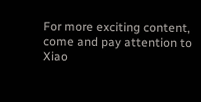For more exciting content, come and pay attention to Xiao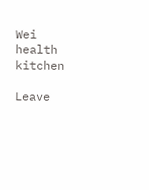Wei health kitchen

Leave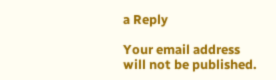a Reply

Your email address will not be published.